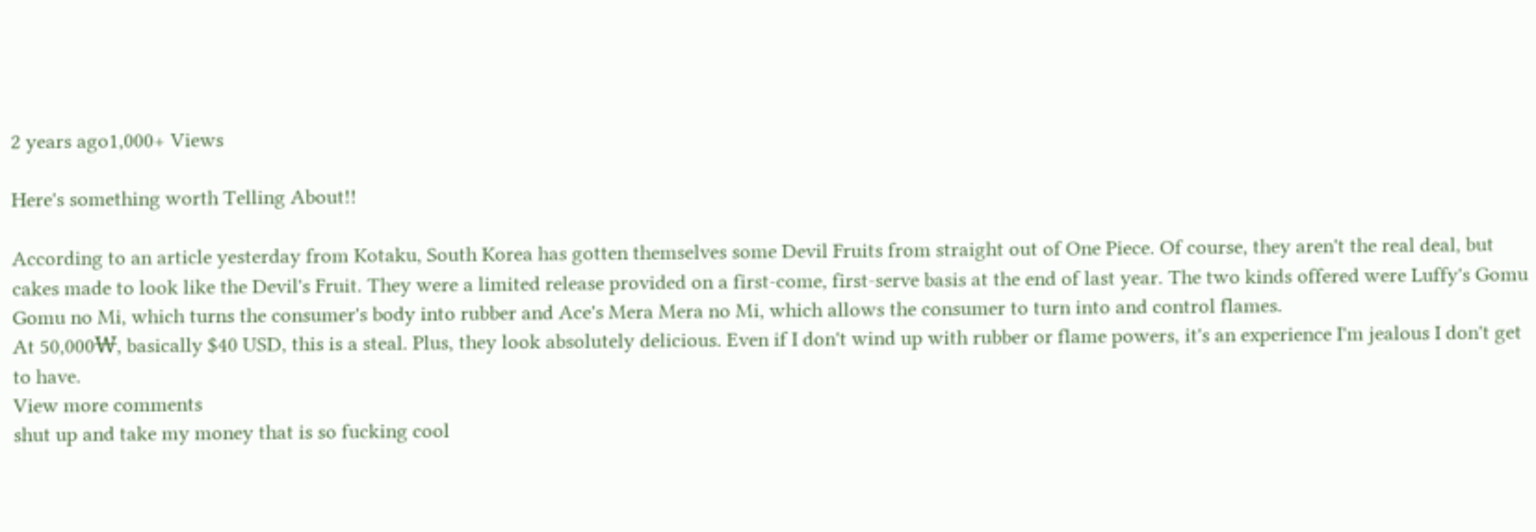2 years ago1,000+ Views

Here's something worth Telling About!!

According to an article yesterday from Kotaku, South Korea has gotten themselves some Devil Fruits from straight out of One Piece. Of course, they aren't the real deal, but cakes made to look like the Devil's Fruit. They were a limited release provided on a first-come, first-serve basis at the end of last year. The two kinds offered were Luffy's Gomu Gomu no Mi, which turns the consumer's body into rubber and Ace's Mera Mera no Mi, which allows the consumer to turn into and control flames.
At 50,000₩, basically $40 USD, this is a steal. Plus, they look absolutely delicious. Even if I don't wind up with rubber or flame powers, it's an experience I'm jealous I don't get to have.
View more comments
shut up and take my money that is so fucking cool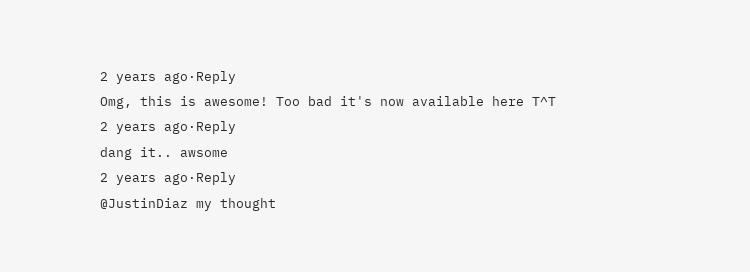2 years ago·Reply
Omg, this is awesome! Too bad it's now available here T^T
2 years ago·Reply
dang it.. awsome
2 years ago·Reply
@JustinDiaz my thought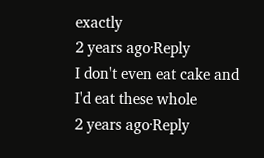exactly
2 years ago·Reply
I don't even eat cake and I'd eat these whole
2 years ago·Reply